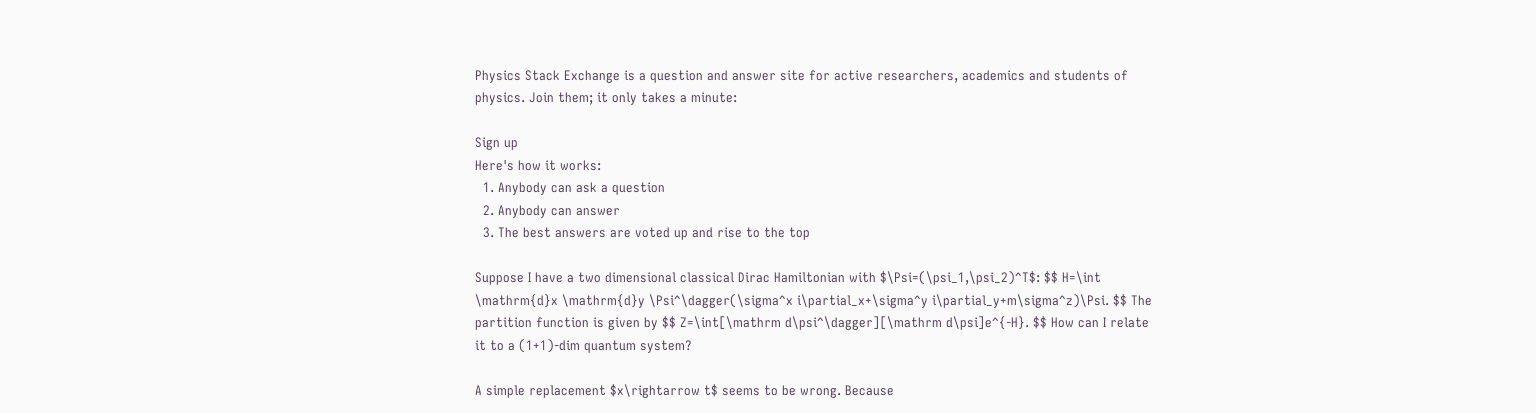Physics Stack Exchange is a question and answer site for active researchers, academics and students of physics. Join them; it only takes a minute:

Sign up
Here's how it works:
  1. Anybody can ask a question
  2. Anybody can answer
  3. The best answers are voted up and rise to the top

Suppose I have a two dimensional classical Dirac Hamiltonian with $\Psi=(\psi_1,\psi_2)^T$: $$ H=\int \mathrm{d}x \mathrm{d}y \Psi^\dagger(\sigma^x i\partial_x+\sigma^y i\partial_y+m\sigma^z)\Psi. $$ The partition function is given by $$ Z=\int[\mathrm d\psi^\dagger][\mathrm d\psi]e^{-H}. $$ How can I relate it to a (1+1)-dim quantum system?

A simple replacement $x\rightarrow t$ seems to be wrong. Because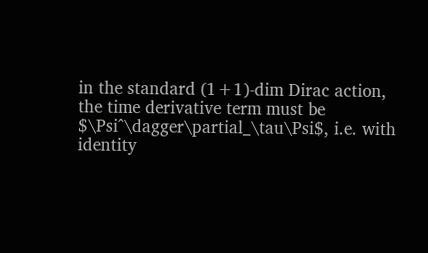in the standard (1+1)-dim Dirac action, the time derivative term must be $\Psi^\dagger\partial_\tau\Psi$, i.e. with identity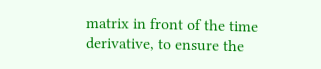matrix in front of the time derivative, to ensure the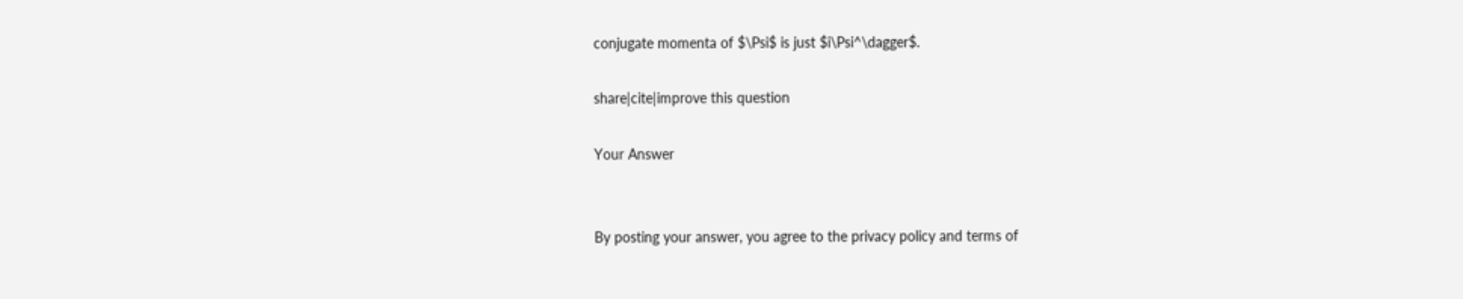conjugate momenta of $\Psi$ is just $i\Psi^\dagger$.

share|cite|improve this question

Your Answer


By posting your answer, you agree to the privacy policy and terms of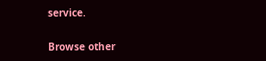service.

Browse other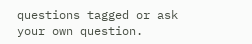questions tagged or ask your own question.